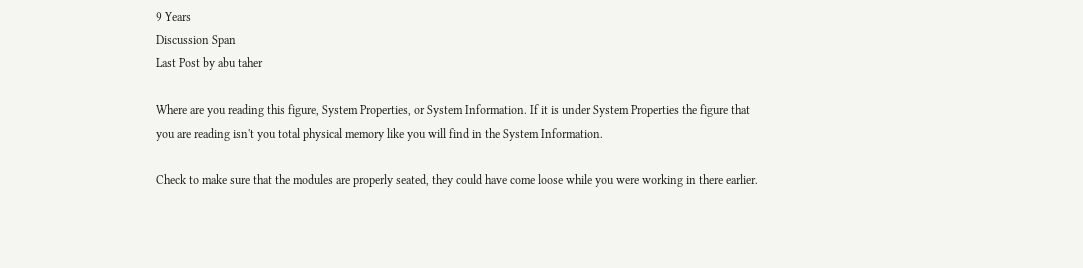9 Years
Discussion Span
Last Post by abu taher

Where are you reading this figure, System Properties, or System Information. If it is under System Properties the figure that you are reading isn't you total physical memory like you will find in the System Information.

Check to make sure that the modules are properly seated, they could have come loose while you were working in there earlier.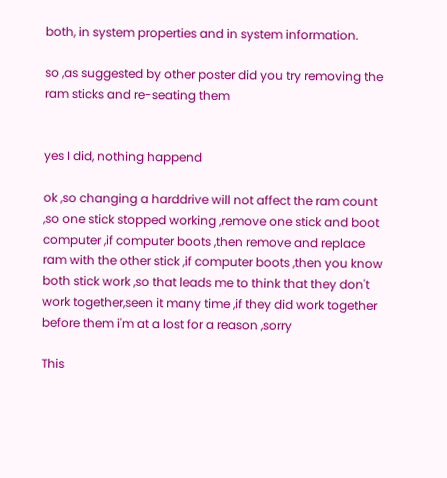both, in system properties and in system information.

so ,as suggested by other poster did you try removing the ram sticks and re-seating them


yes I did, nothing happend

ok ,so changing a harddrive will not affect the ram count ,so one stick stopped working ,remove one stick and boot computer ,if computer boots ,then remove and replace ram with the other stick ,if computer boots ,then you know both stick work ,so that leads me to think that they don't work together,seen it many time ,if they did work together before them i'm at a lost for a reason ,sorry

This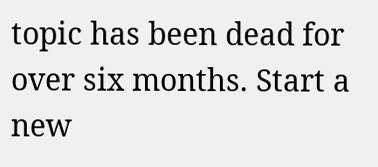topic has been dead for over six months. Start a new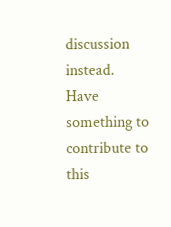discussion instead.
Have something to contribute to this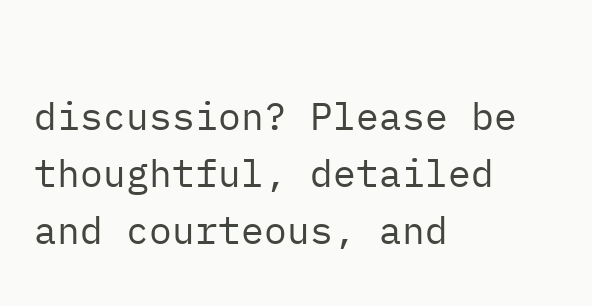discussion? Please be thoughtful, detailed and courteous, and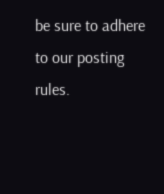be sure to adhere to our posting rules.